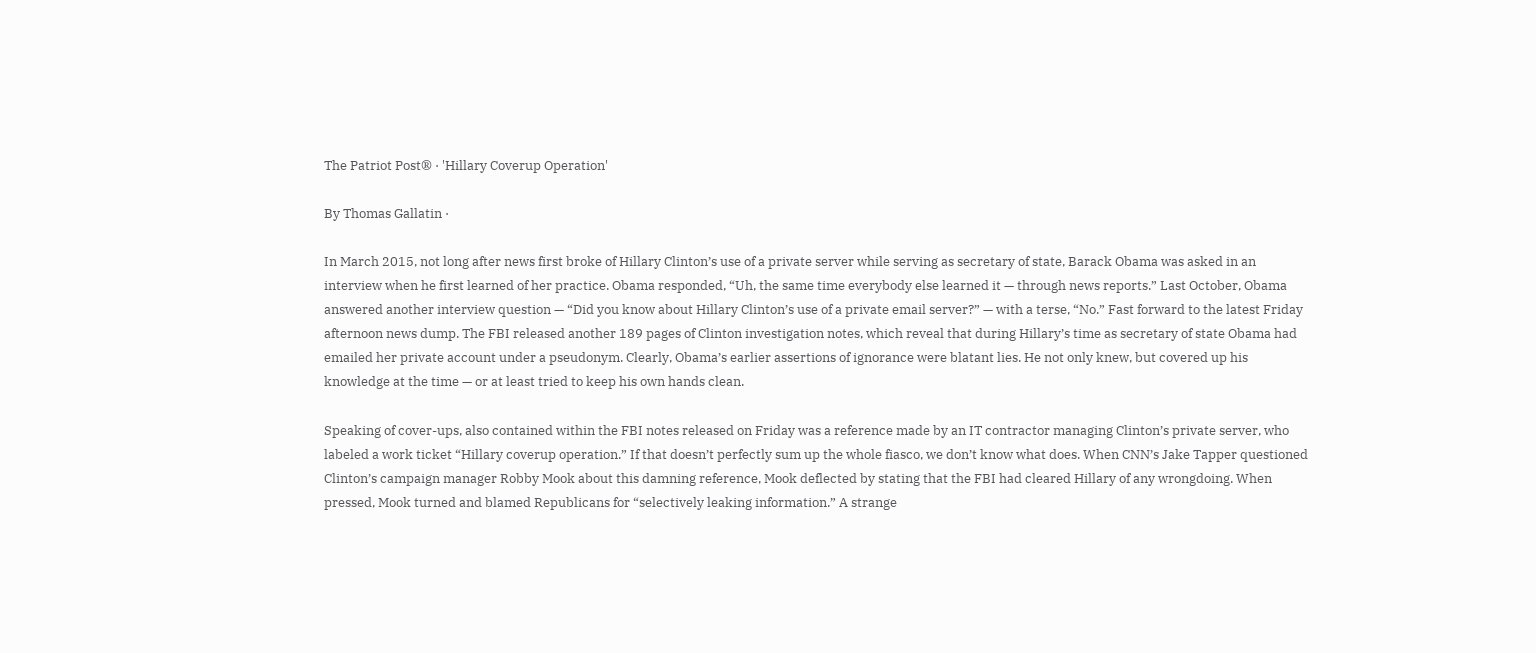The Patriot Post® · 'Hillary Coverup Operation'

By Thomas Gallatin ·

In March 2015, not long after news first broke of Hillary Clinton’s use of a private server while serving as secretary of state, Barack Obama was asked in an interview when he first learned of her practice. Obama responded, “Uh, the same time everybody else learned it — through news reports.” Last October, Obama answered another interview question — “Did you know about Hillary Clinton’s use of a private email server?” — with a terse, “No.” Fast forward to the latest Friday afternoon news dump. The FBI released another 189 pages of Clinton investigation notes, which reveal that during Hillary’s time as secretary of state Obama had emailed her private account under a pseudonym. Clearly, Obama’s earlier assertions of ignorance were blatant lies. He not only knew, but covered up his knowledge at the time — or at least tried to keep his own hands clean.

Speaking of cover-ups, also contained within the FBI notes released on Friday was a reference made by an IT contractor managing Clinton’s private server, who labeled a work ticket “Hillary coverup operation.” If that doesn’t perfectly sum up the whole fiasco, we don’t know what does. When CNN’s Jake Tapper questioned Clinton’s campaign manager Robby Mook about this damning reference, Mook deflected by stating that the FBI had cleared Hillary of any wrongdoing. When pressed, Mook turned and blamed Republicans for “selectively leaking information.” A strange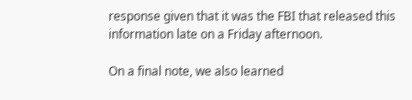response given that it was the FBI that released this information late on a Friday afternoon.

On a final note, we also learned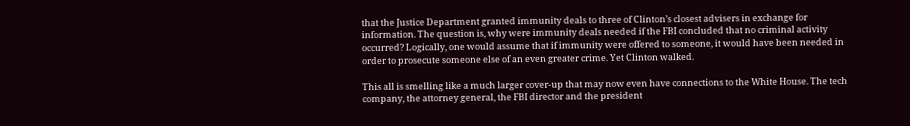that the Justice Department granted immunity deals to three of Clinton’s closest advisers in exchange for information. The question is, why were immunity deals needed if the FBI concluded that no criminal activity occurred? Logically, one would assume that if immunity were offered to someone, it would have been needed in order to prosecute someone else of an even greater crime. Yet Clinton walked.

This all is smelling like a much larger cover-up that may now even have connections to the White House. The tech company, the attorney general, the FBI director and the president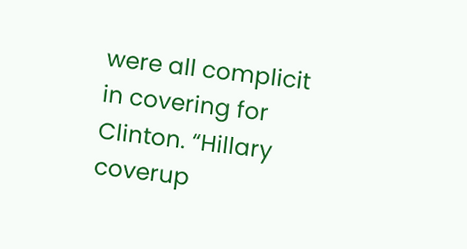were all complicit in covering for Clinton. “Hillary coverup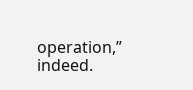operation,” indeed.